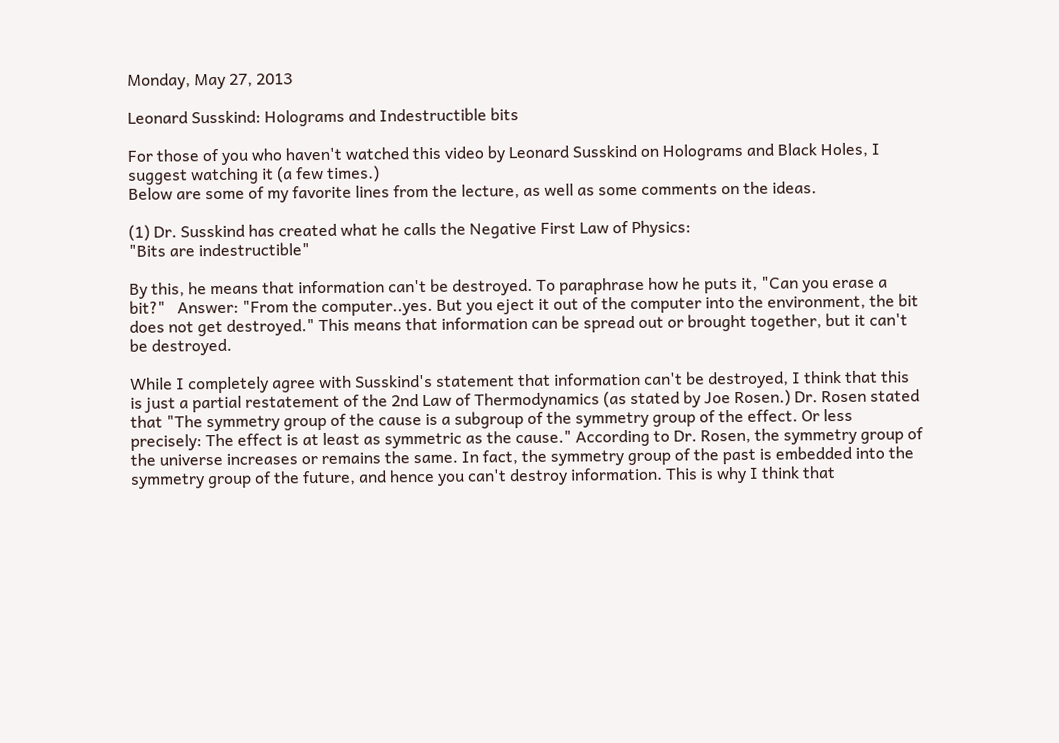Monday, May 27, 2013

Leonard Susskind: Holograms and Indestructible bits

For those of you who haven't watched this video by Leonard Susskind on Holograms and Black Holes, I suggest watching it (a few times.)
Below are some of my favorite lines from the lecture, as well as some comments on the ideas.

(1) Dr. Susskind has created what he calls the Negative First Law of Physics:
"Bits are indestructible"

By this, he means that information can't be destroyed. To paraphrase how he puts it, "Can you erase a bit?"   Answer: "From the computer..yes. But you eject it out of the computer into the environment, the bit does not get destroyed." This means that information can be spread out or brought together, but it can't be destroyed.

While I completely agree with Susskind's statement that information can't be destroyed, I think that this is just a partial restatement of the 2nd Law of Thermodynamics (as stated by Joe Rosen.) Dr. Rosen stated that "The symmetry group of the cause is a subgroup of the symmetry group of the effect. Or less precisely: The effect is at least as symmetric as the cause." According to Dr. Rosen, the symmetry group of the universe increases or remains the same. In fact, the symmetry group of the past is embedded into the symmetry group of the future, and hence you can't destroy information. This is why I think that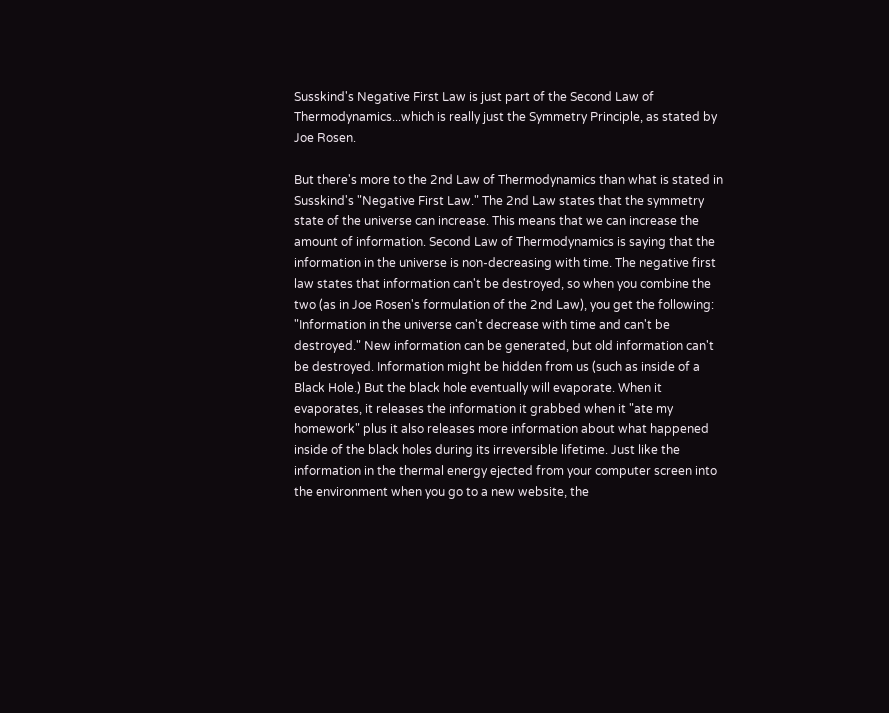Susskind's Negative First Law is just part of the Second Law of Thermodynamics...which is really just the Symmetry Principle, as stated by Joe Rosen.

But there's more to the 2nd Law of Thermodynamics than what is stated in Susskind's "Negative First Law." The 2nd Law states that the symmetry state of the universe can increase. This means that we can increase the amount of information. Second Law of Thermodynamics is saying that the information in the universe is non-decreasing with time. The negative first law states that information can't be destroyed, so when you combine the two (as in Joe Rosen's formulation of the 2nd Law), you get the following: "Information in the universe can't decrease with time and can't be destroyed." New information can be generated, but old information can't be destroyed. Information might be hidden from us (such as inside of a Black Hole.) But the black hole eventually will evaporate. When it evaporates, it releases the information it grabbed when it "ate my homework" plus it also releases more information about what happened inside of the black holes during its irreversible lifetime. Just like the information in the thermal energy ejected from your computer screen into the environment when you go to a new website, the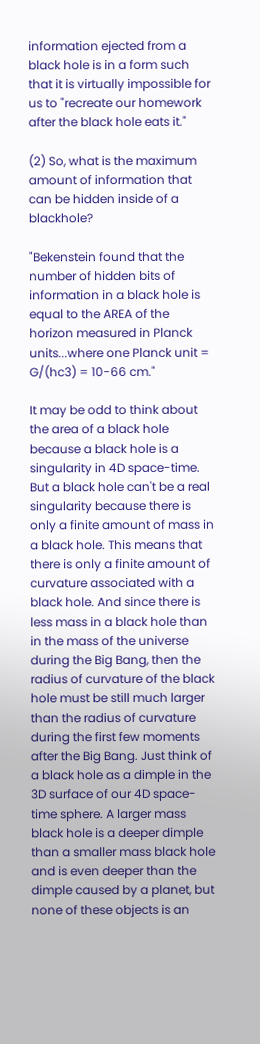information ejected from a black hole is in a form such that it is virtually impossible for us to "recreate our homework after the black hole eats it."

(2) So, what is the maximum amount of information that can be hidden inside of a blackhole?

"Bekenstein found that the number of hidden bits of information in a black hole is equal to the AREA of the horizon measured in Planck units...where one Planck unit =  G/(hc3) = 10-66 cm."

It may be odd to think about the area of a black hole because a black hole is a singularity in 4D space-time. But a black hole can't be a real singularity because there is only a finite amount of mass in a black hole. This means that there is only a finite amount of curvature associated with a black hole. And since there is less mass in a black hole than in the mass of the universe during the Big Bang, then the radius of curvature of the black hole must be still much larger than the radius of curvature during the first few moments after the Big Bang. Just think of a black hole as a dimple in the 3D surface of our 4D space-time sphere. A larger mass black hole is a deeper dimple than a smaller mass black hole and is even deeper than the dimple caused by a planet, but none of these objects is an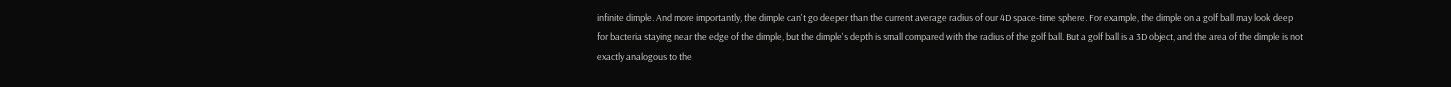infinite dimple. And more importantly, the dimple can't go deeper than the current average radius of our 4D space-time sphere. For example, the dimple on a golf ball may look deep for bacteria staying near the edge of the dimple, but the dimple's depth is small compared with the radius of the golf ball. But a golf ball is a 3D object, and the area of the dimple is not exactly analogous to the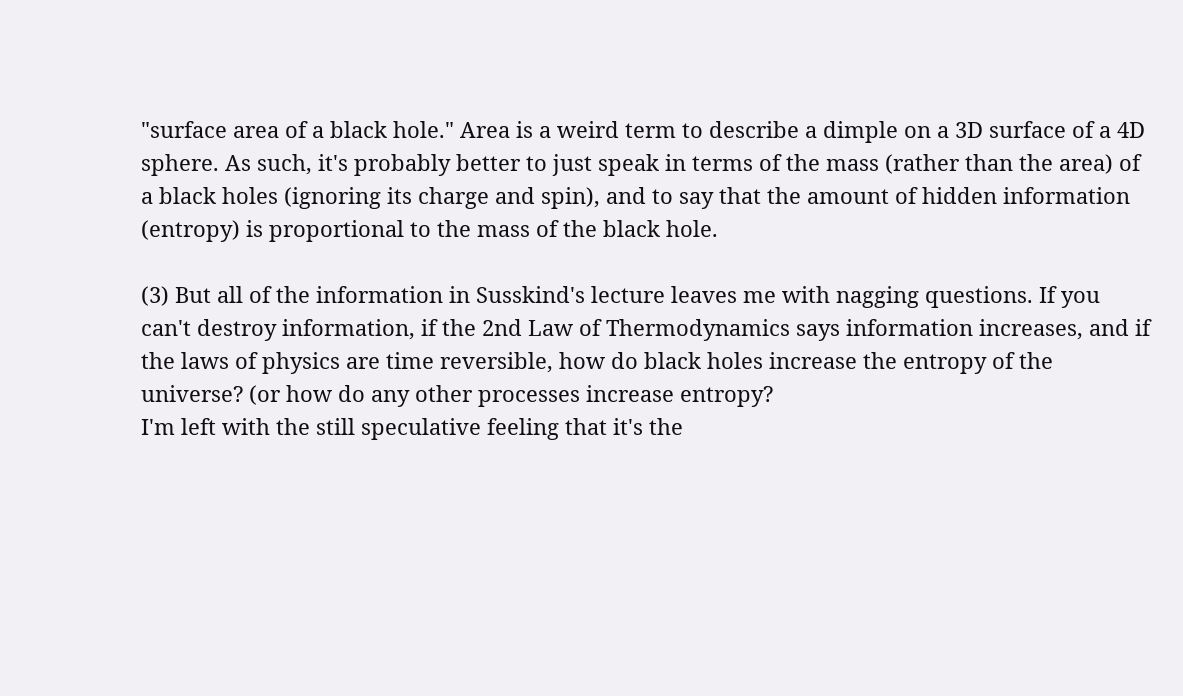"surface area of a black hole." Area is a weird term to describe a dimple on a 3D surface of a 4D sphere. As such, it's probably better to just speak in terms of the mass (rather than the area) of a black holes (ignoring its charge and spin), and to say that the amount of hidden information (entropy) is proportional to the mass of the black hole.

(3) But all of the information in Susskind's lecture leaves me with nagging questions. If you can't destroy information, if the 2nd Law of Thermodynamics says information increases, and if the laws of physics are time reversible, how do black holes increase the entropy of the universe? (or how do any other processes increase entropy?
I'm left with the still speculative feeling that it's the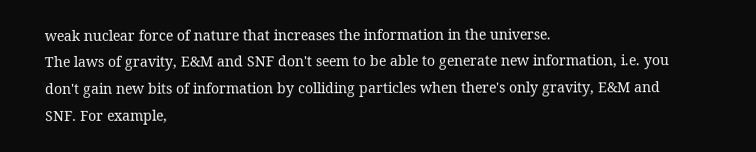weak nuclear force of nature that increases the information in the universe.
The laws of gravity, E&M and SNF don't seem to be able to generate new information, i.e. you don't gain new bits of information by colliding particles when there's only gravity, E&M and SNF. For example,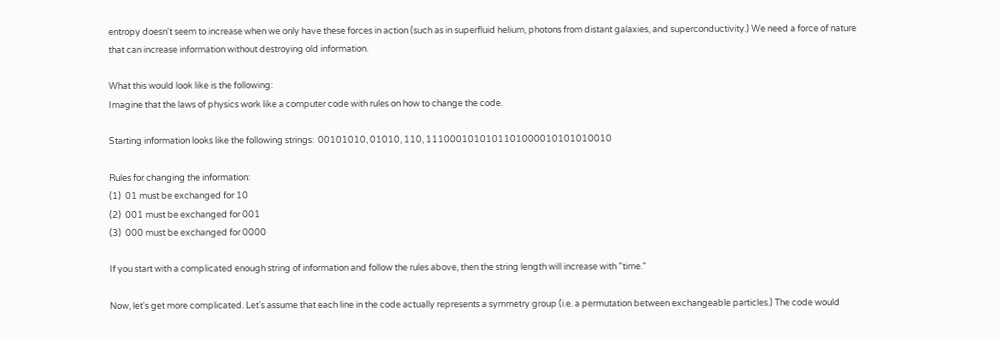entropy doesn't seem to increase when we only have these forces in action (such as in superfluid helium, photons from distant galaxies, and superconductivity.) We need a force of nature that can increase information without destroying old information.

What this would look like is the following:
Imagine that the laws of physics work like a computer code with rules on how to change the code.

Starting information looks like the following strings:  00101010, 01010, 110, 1110001010101101000010101010010

Rules for changing the information:
(1)  01 must be exchanged for 10
(2)  001 must be exchanged for 001
(3)  000 must be exchanged for 0000

If you start with a complicated enough string of information and follow the rules above, then the string length will increase with "time."

Now, let's get more complicated. Let's assume that each line in the code actually represents a symmetry group (i.e. a permutation between exchangeable particles.) The code would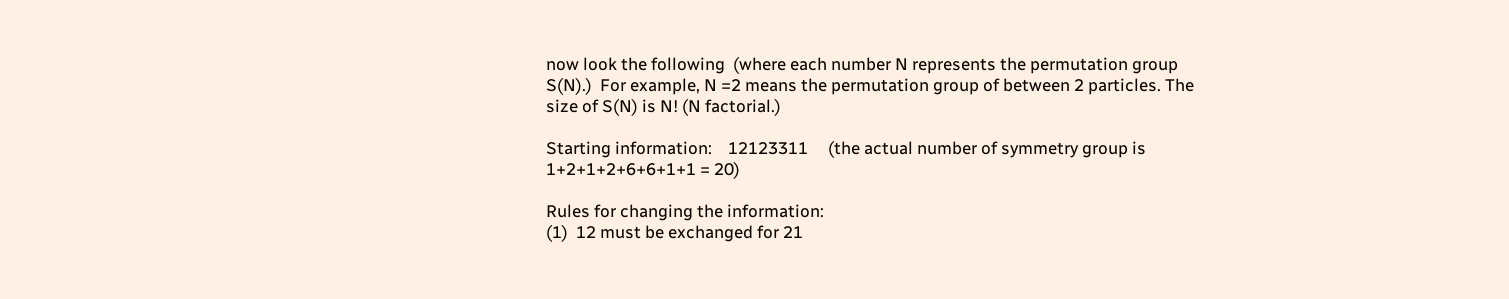now look the following  (where each number N represents the permutation group S(N).)  For example, N =2 means the permutation group of between 2 particles. The size of S(N) is N! (N factorial.)

Starting information:    12123311     (the actual number of symmetry group is 1+2+1+2+6+6+1+1 = 20)

Rules for changing the information:
(1)  12 must be exchanged for 21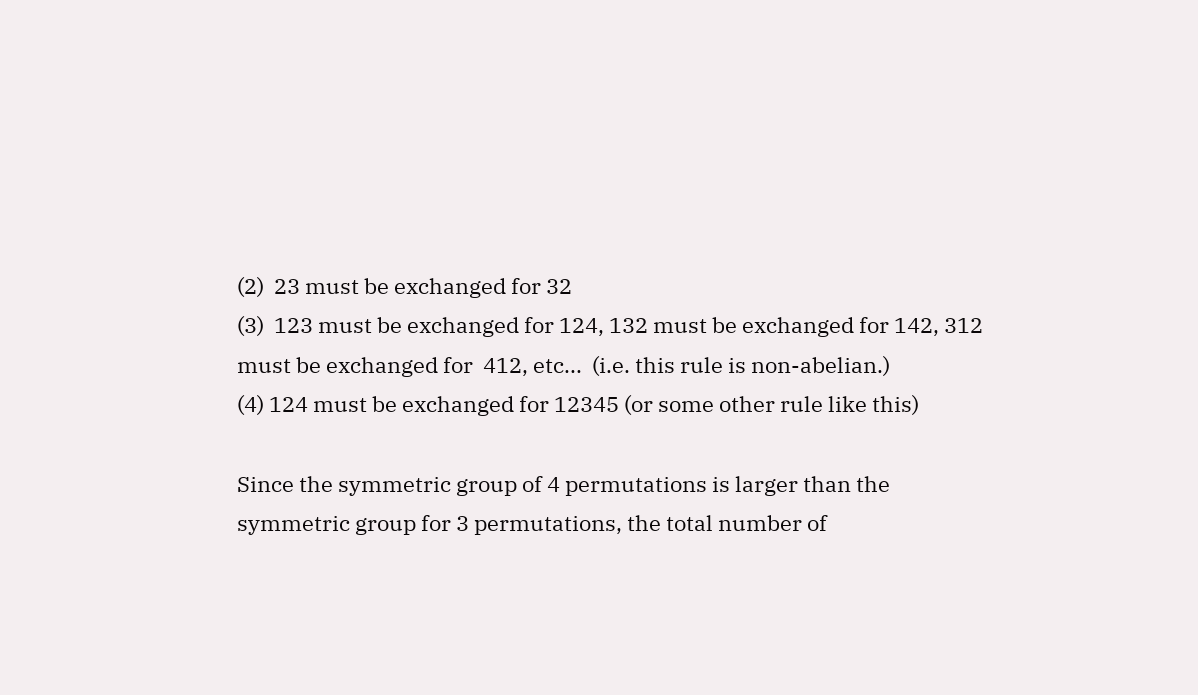(2)  23 must be exchanged for 32
(3)  123 must be exchanged for 124, 132 must be exchanged for 142, 312 must be exchanged for  412, etc...  (i.e. this rule is non-abelian.)
(4) 124 must be exchanged for 12345 (or some other rule like this)

Since the symmetric group of 4 permutations is larger than the symmetric group for 3 permutations, the total number of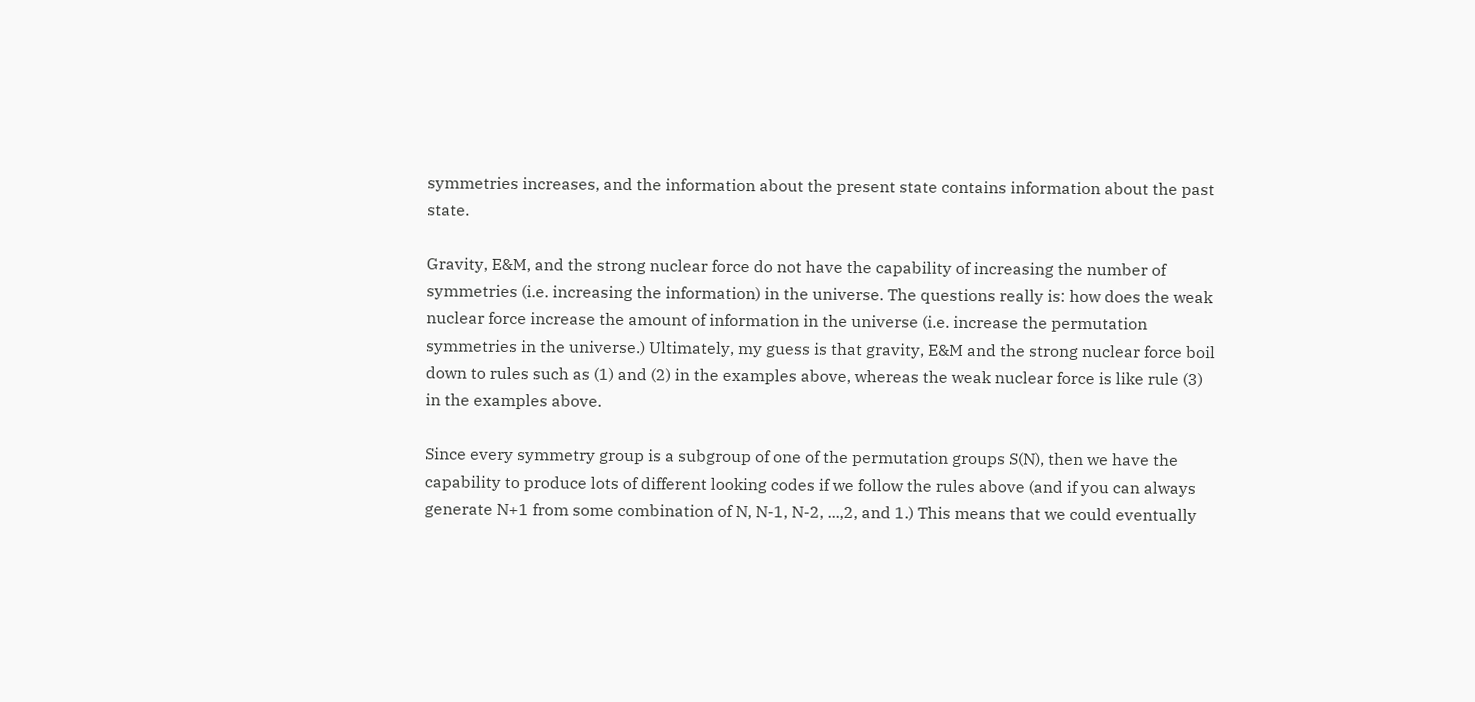symmetries increases, and the information about the present state contains information about the past state.

Gravity, E&M, and the strong nuclear force do not have the capability of increasing the number of symmetries (i.e. increasing the information) in the universe. The questions really is: how does the weak nuclear force increase the amount of information in the universe (i.e. increase the permutation symmetries in the universe.) Ultimately, my guess is that gravity, E&M and the strong nuclear force boil down to rules such as (1) and (2) in the examples above, whereas the weak nuclear force is like rule (3) in the examples above.

Since every symmetry group is a subgroup of one of the permutation groups S(N), then we have the capability to produce lots of different looking codes if we follow the rules above (and if you can always generate N+1 from some combination of N, N-1, N-2, ...,2, and 1.) This means that we could eventually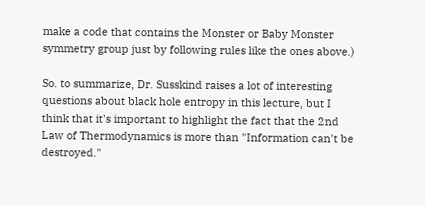make a code that contains the Monster or Baby Monster symmetry group just by following rules like the ones above.)

So. to summarize, Dr. Susskind raises a lot of interesting questions about black hole entropy in this lecture, but I think that it's important to highlight the fact that the 2nd Law of Thermodynamics is more than "Information can't be destroyed."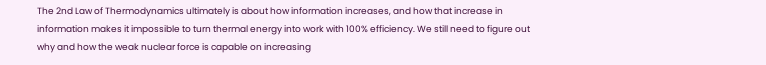The 2nd Law of Thermodynamics ultimately is about how information increases, and how that increase in information makes it impossible to turn thermal energy into work with 100% efficiency. We still need to figure out why and how the weak nuclear force is capable on increasing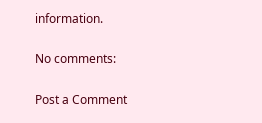information.

No comments:

Post a Comment